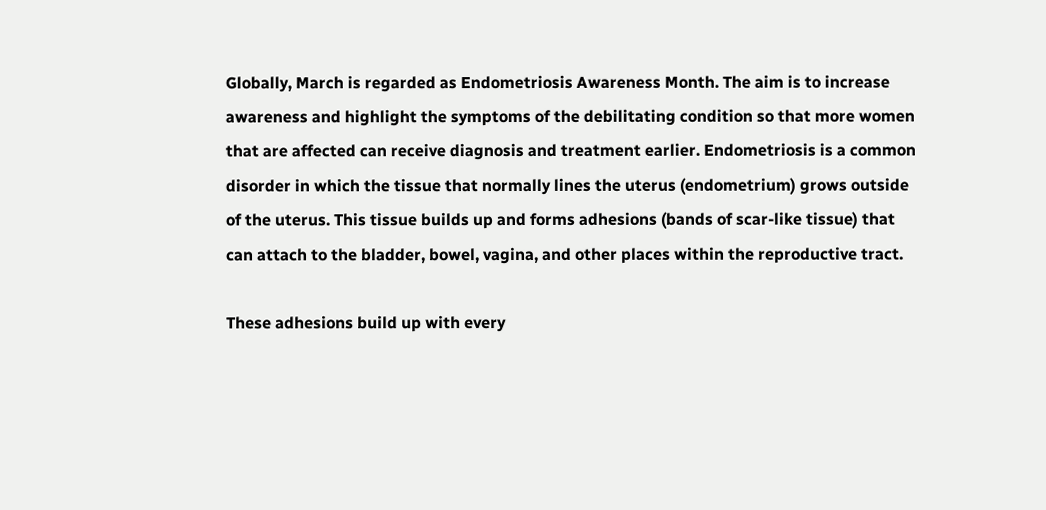Globally, March is regarded as Endometriosis Awareness Month. The aim is to increase awareness and highlight the symptoms of the debilitating condition so that more women that are affected can receive diagnosis and treatment earlier. Endometriosis is a common disorder in which the tissue that normally lines the uterus (endometrium) grows outside of the uterus. This tissue builds up and forms adhesions (bands of scar-like tissue) that can attach to the bladder, bowel, vagina, and other places within the reproductive tract.

These adhesions build up with every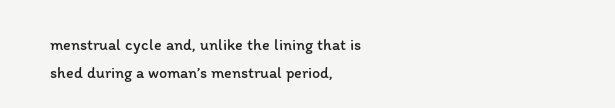menstrual cycle and, unlike the lining that is shed during a woman’s menstrual period,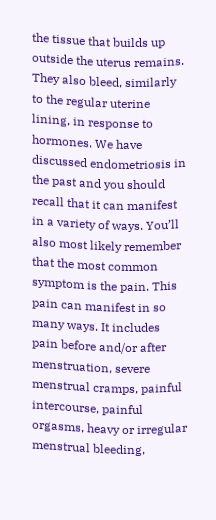the tissue that builds up outside the uterus remains. They also bleed, similarly to the regular uterine lining, in response to hormones. We have discussed endometriosis in the past and you should recall that it can manifest in a variety of ways. You’ll also most likely remember that the most common symptom is the pain. This pain can manifest in so many ways. It includes pain before and/or after menstruation, severe menstrual cramps, painful intercourse, painful orgasms, heavy or irregular menstrual bleeding,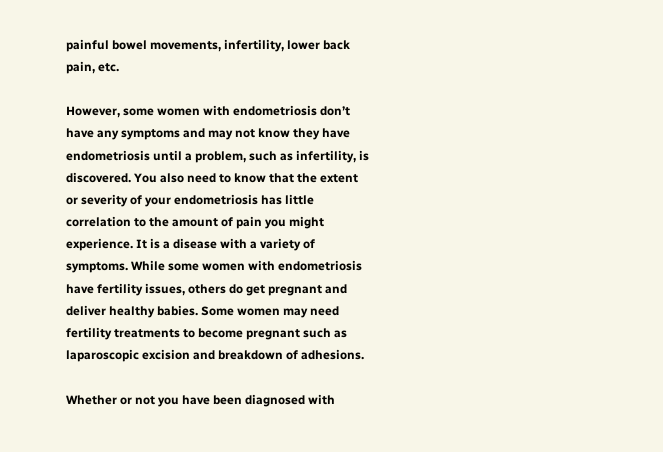painful bowel movements, infertility, lower back pain, etc.

However, some women with endometriosis don’t have any symptoms and may not know they have endometriosis until a problem, such as infertility, is discovered. You also need to know that the extent or severity of your endometriosis has little correlation to the amount of pain you might experience. It is a disease with a variety of symptoms. While some women with endometriosis have fertility issues, others do get pregnant and deliver healthy babies. Some women may need fertility treatments to become pregnant such as laparoscopic excision and breakdown of adhesions.

Whether or not you have been diagnosed with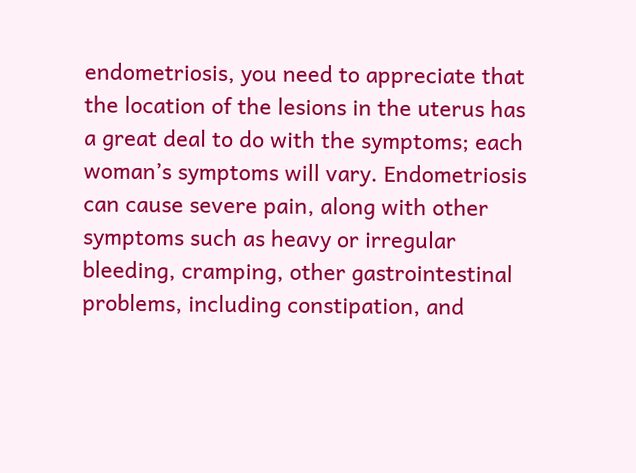endometriosis, you need to appreciate that the location of the lesions in the uterus has a great deal to do with the symptoms; each woman’s symptoms will vary. Endometriosis can cause severe pain, along with other symptoms such as heavy or irregular bleeding, cramping, other gastrointestinal problems, including constipation, and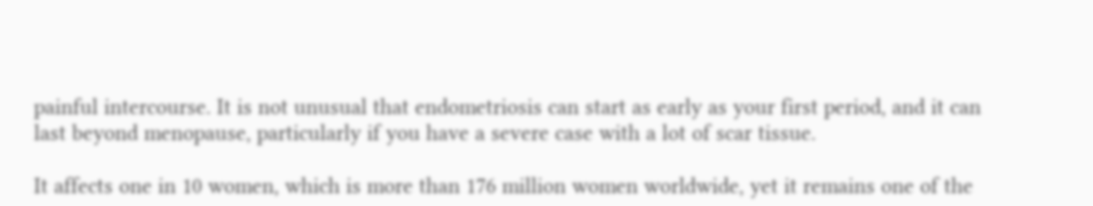painful intercourse. It is not unusual that endometriosis can start as early as your first period, and it can last beyond menopause, particularly if you have a severe case with a lot of scar tissue.

It affects one in 10 women, which is more than 176 million women worldwide, yet it remains one of the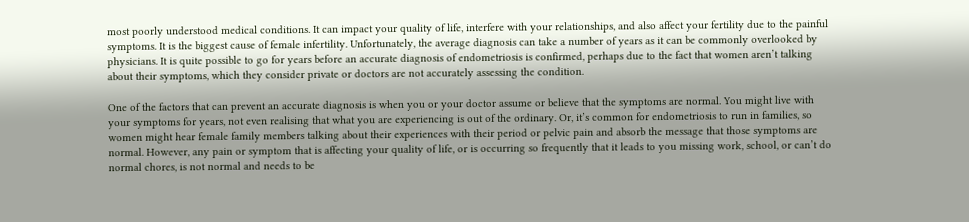most poorly understood medical conditions. It can impact your quality of life, interfere with your relationships, and also affect your fertility due to the painful symptoms. It is the biggest cause of female infertility. Unfortunately, the average diagnosis can take a number of years as it can be commonly overlooked by physicians. It is quite possible to go for years before an accurate diagnosis of endometriosis is confirmed, perhaps due to the fact that women aren’t talking about their symptoms, which they consider private or doctors are not accurately assessing the condition.

One of the factors that can prevent an accurate diagnosis is when you or your doctor assume or believe that the symptoms are normal. You might live with your symptoms for years, not even realising that what you are experiencing is out of the ordinary. Or, it’s common for endometriosis to run in families, so women might hear female family members talking about their experiences with their period or pelvic pain and absorb the message that those symptoms are normal. However, any pain or symptom that is affecting your quality of life, or is occurring so frequently that it leads to you missing work, school, or can’t do normal chores, is not normal and needs to be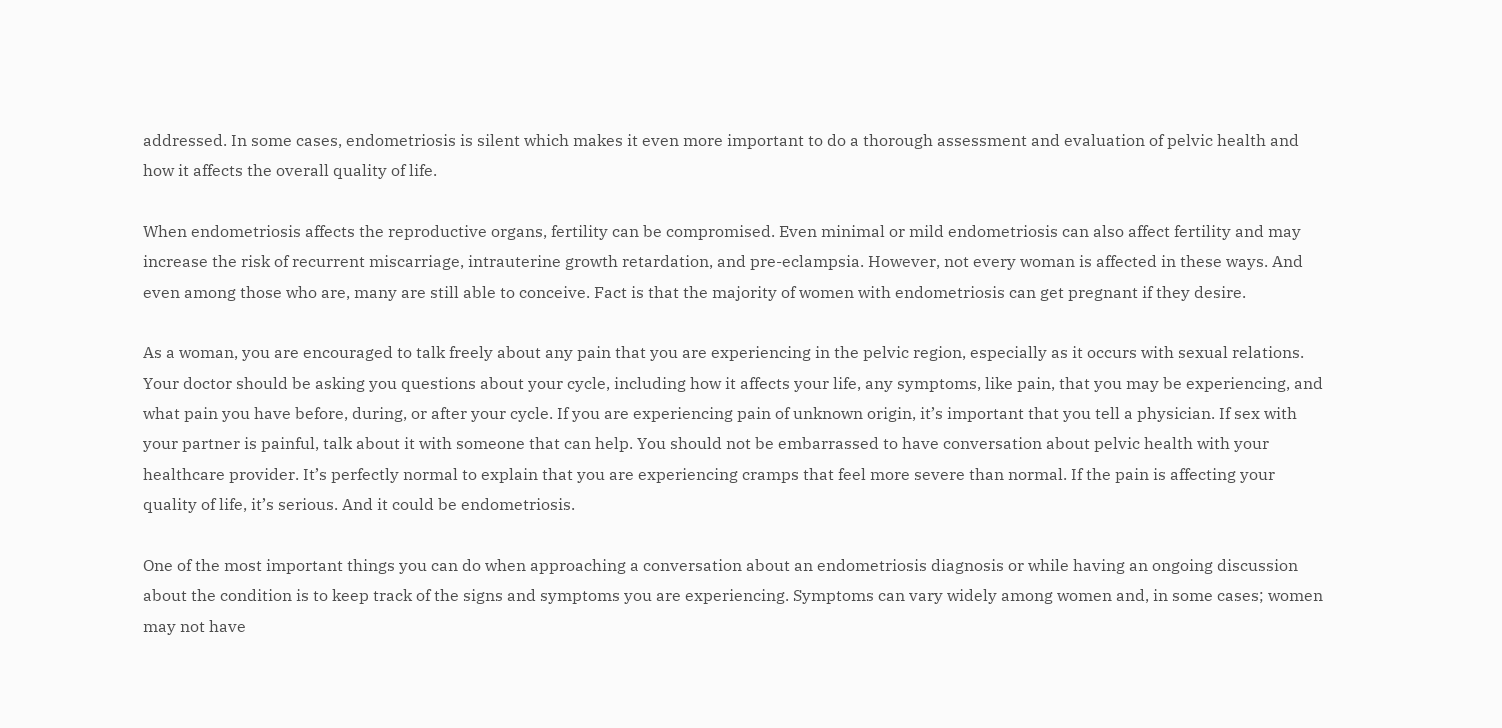addressed. In some cases, endometriosis is silent which makes it even more important to do a thorough assessment and evaluation of pelvic health and how it affects the overall quality of life.

When endometriosis affects the reproductive organs, fertility can be compromised. Even minimal or mild endometriosis can also affect fertility and may increase the risk of recurrent miscarriage, intrauterine growth retardation, and pre-eclampsia. However, not every woman is affected in these ways. And even among those who are, many are still able to conceive. Fact is that the majority of women with endometriosis can get pregnant if they desire.

As a woman, you are encouraged to talk freely about any pain that you are experiencing in the pelvic region, especially as it occurs with sexual relations. Your doctor should be asking you questions about your cycle, including how it affects your life, any symptoms, like pain, that you may be experiencing, and what pain you have before, during, or after your cycle. If you are experiencing pain of unknown origin, it’s important that you tell a physician. If sex with your partner is painful, talk about it with someone that can help. You should not be embarrassed to have conversation about pelvic health with your healthcare provider. It’s perfectly normal to explain that you are experiencing cramps that feel more severe than normal. If the pain is affecting your quality of life, it’s serious. And it could be endometriosis.

One of the most important things you can do when approaching a conversation about an endometriosis diagnosis or while having an ongoing discussion about the condition is to keep track of the signs and symptoms you are experiencing. Symptoms can vary widely among women and, in some cases; women may not have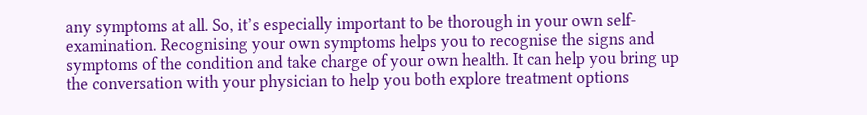any symptoms at all. So, it’s especially important to be thorough in your own self-examination. Recognising your own symptoms helps you to recognise the signs and symptoms of the condition and take charge of your own health. It can help you bring up the conversation with your physician to help you both explore treatment options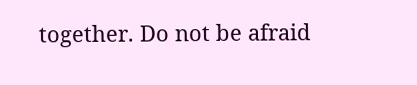together. Do not be afraid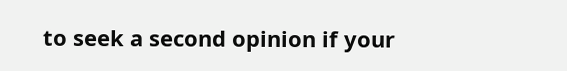to seek a second opinion if your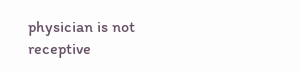physician is not receptive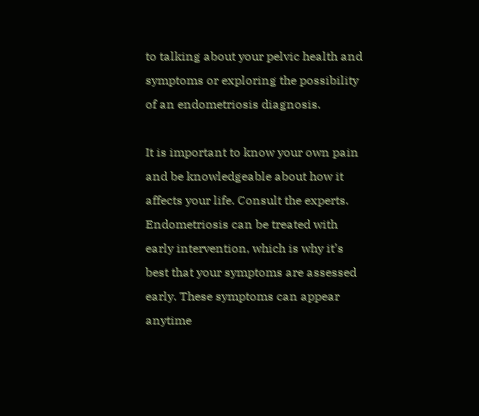to talking about your pelvic health and symptoms or exploring the possibility of an endometriosis diagnosis.

It is important to know your own pain and be knowledgeable about how it affects your life. Consult the experts. Endometriosis can be treated with early intervention, which is why it’s best that your symptoms are assessed early. These symptoms can appear anytime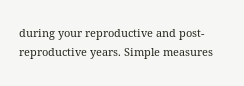during your reproductive and post-reproductive years. Simple measures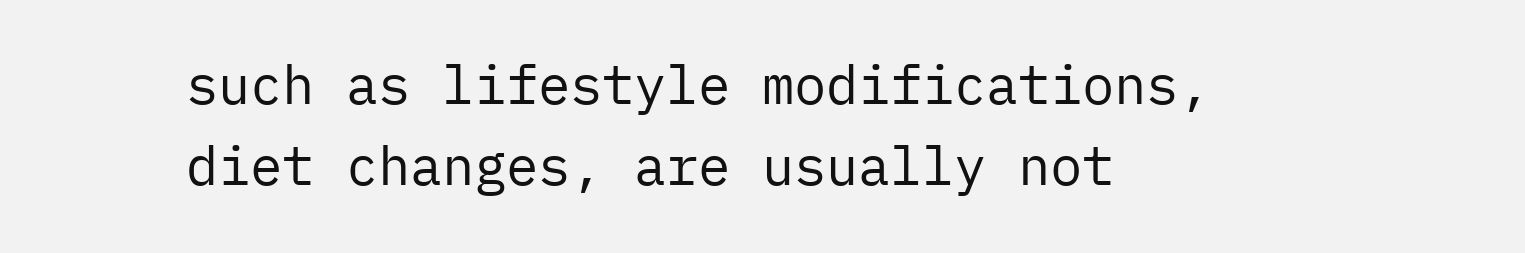such as lifestyle modifications, diet changes, are usually not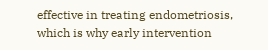effective in treating endometriosis, which is why early intervention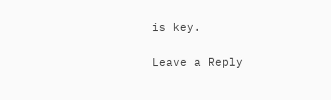is key.

Leave a Reply